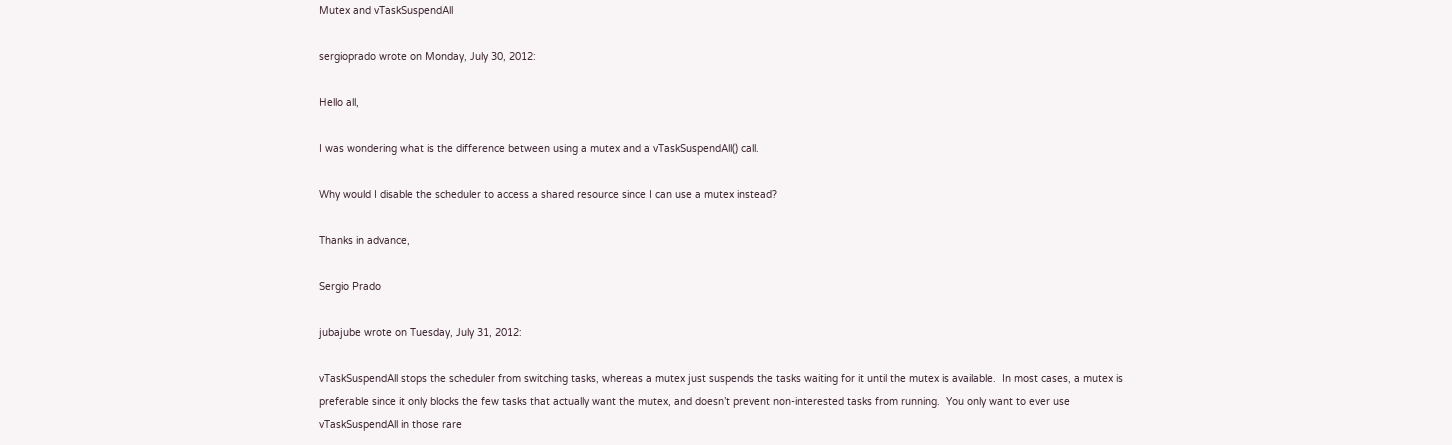Mutex and vTaskSuspendAll

sergioprado wrote on Monday, July 30, 2012:

Hello all,

I was wondering what is the difference between using a mutex and a vTaskSuspendAll() call.

Why would I disable the scheduler to access a shared resource since I can use a mutex instead?

Thanks in advance,

Sergio Prado

jubajube wrote on Tuesday, July 31, 2012:

vTaskSuspendAll stops the scheduler from switching tasks, whereas a mutex just suspends the tasks waiting for it until the mutex is available.  In most cases, a mutex is preferable since it only blocks the few tasks that actually want the mutex, and doesn’t prevent non-interested tasks from running.  You only want to ever use vTaskSuspendAll in those rare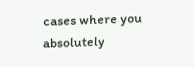cases where you absolutely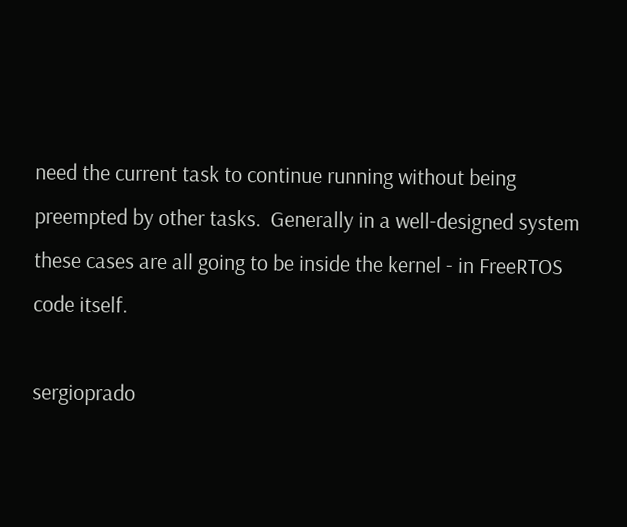need the current task to continue running without being preempted by other tasks.  Generally in a well-designed system these cases are all going to be inside the kernel - in FreeRTOS code itself.

sergioprado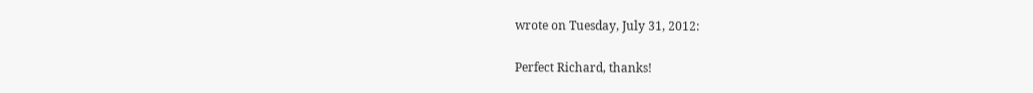wrote on Tuesday, July 31, 2012:

Perfect Richard, thanks!